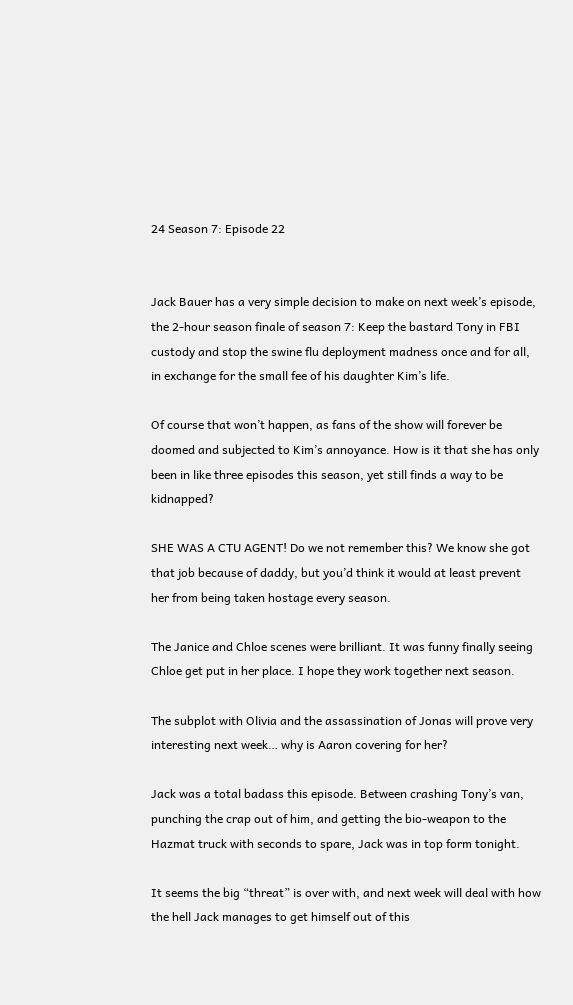24 Season 7: Episode 22


Jack Bauer has a very simple decision to make on next week’s episode, the 2-hour season finale of season 7: Keep the bastard Tony in FBI custody and stop the swine flu deployment madness once and for all, in exchange for the small fee of his daughter Kim’s life.

Of course that won’t happen, as fans of the show will forever be doomed and subjected to Kim’s annoyance. How is it that she has only been in like three episodes this season, yet still finds a way to be kidnapped?

SHE WAS A CTU AGENT! Do we not remember this? We know she got that job because of daddy, but you’d think it would at least prevent her from being taken hostage every season.

The Janice and Chloe scenes were brilliant. It was funny finally seeing Chloe get put in her place. I hope they work together next season.

The subplot with Olivia and the assassination of Jonas will prove very interesting next week… why is Aaron covering for her?

Jack was a total badass this episode. Between crashing Tony’s van, punching the crap out of him, and getting the bio-weapon to the Hazmat truck with seconds to spare, Jack was in top form tonight.

It seems the big “threat” is over with, and next week will deal with how the hell Jack manages to get himself out of this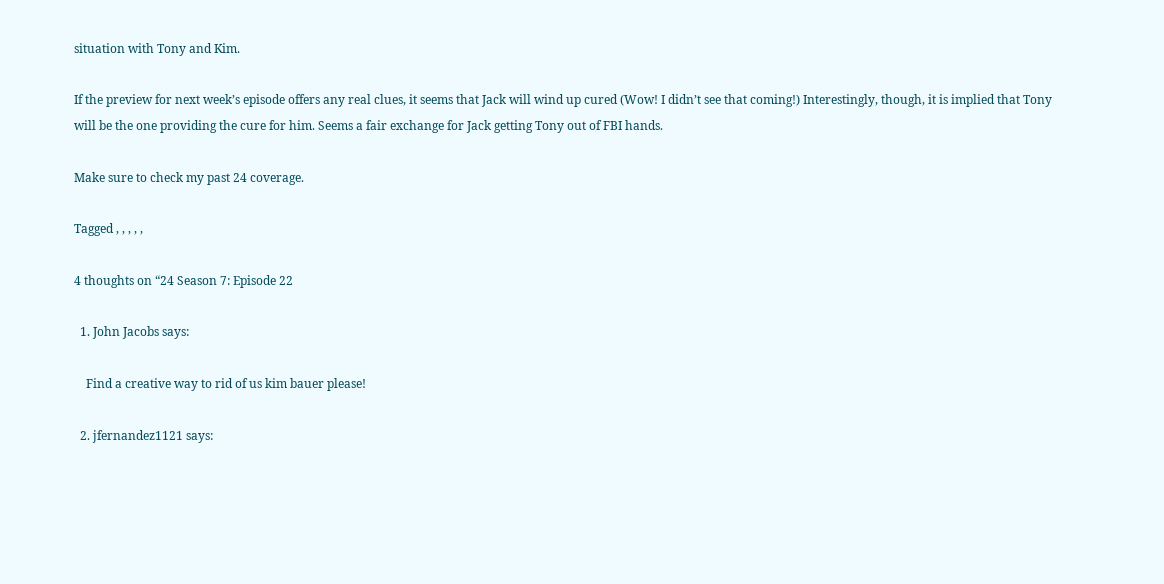situation with Tony and Kim.

If the preview for next week’s episode offers any real clues, it seems that Jack will wind up cured (Wow! I didn’t see that coming!) Interestingly, though, it is implied that Tony will be the one providing the cure for him. Seems a fair exchange for Jack getting Tony out of FBI hands.

Make sure to check my past 24 coverage.

Tagged , , , , ,

4 thoughts on “24 Season 7: Episode 22

  1. John Jacobs says:

    Find a creative way to rid of us kim bauer please!

  2. jfernandez1121 says: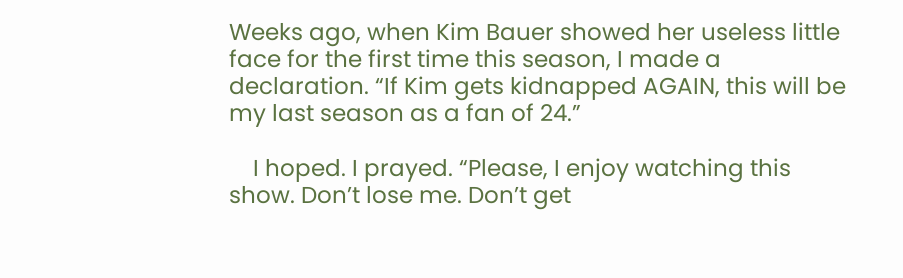Weeks ago, when Kim Bauer showed her useless little face for the first time this season, I made a declaration. “If Kim gets kidnapped AGAIN, this will be my last season as a fan of 24.”

    I hoped. I prayed. “Please, I enjoy watching this show. Don’t lose me. Don’t get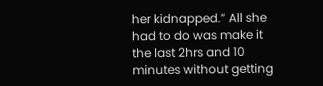her kidnapped.” All she had to do was make it the last 2hrs and 10 minutes without getting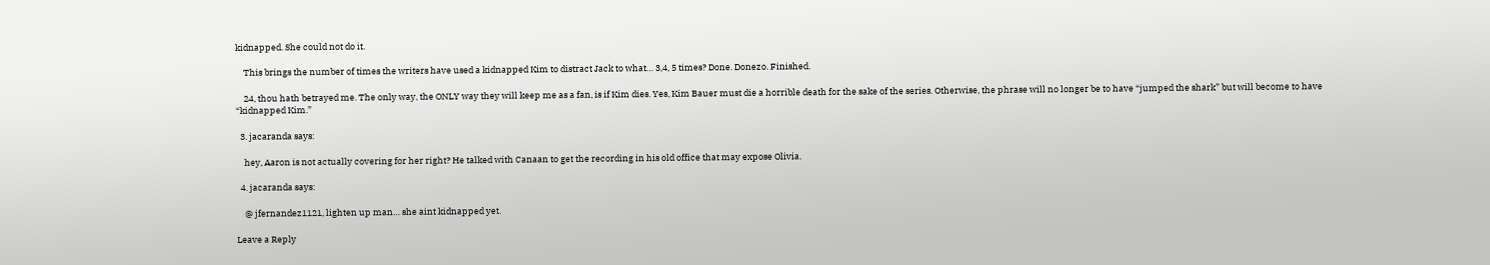kidnapped. She could not do it.

    This brings the number of times the writers have used a kidnapped Kim to distract Jack to what… 3,4, 5 times? Done. Donezo. Finished.

    24, thou hath betrayed me. The only way, the ONLY way they will keep me as a fan, is if Kim dies. Yes, Kim Bauer must die a horrible death for the sake of the series. Otherwise, the phrase will no longer be to have “jumped the shark” but will become to have “kidnapped Kim.”

  3. jacaranda says:

    hey, Aaron is not actually covering for her right? He talked with Canaan to get the recording in his old office that may expose Olivia.

  4. jacaranda says:

    @ jfernandez1121, lighten up man… she aint kidnapped yet.

Leave a Reply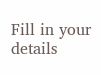Fill in your details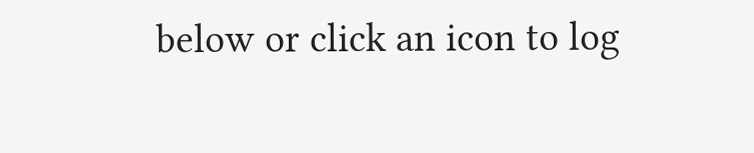below or click an icon to log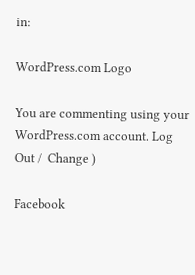in:

WordPress.com Logo

You are commenting using your WordPress.com account. Log Out /  Change )

Facebook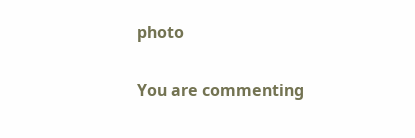photo

You are commenting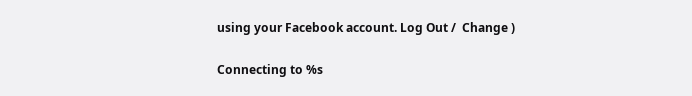using your Facebook account. Log Out /  Change )

Connecting to %s